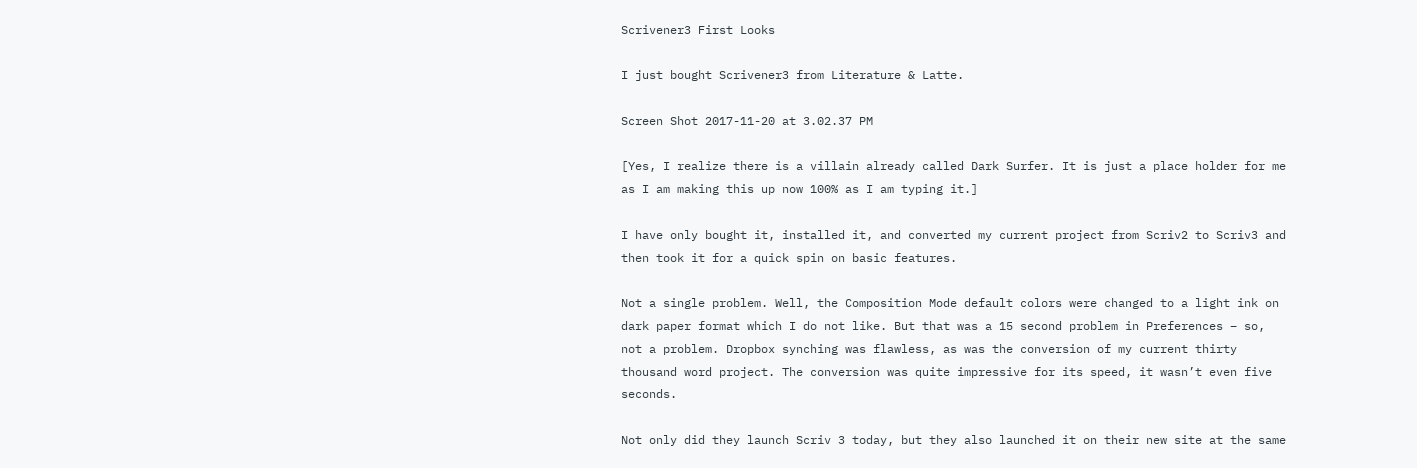Scrivener3 First Looks

I just bought Scrivener3 from Literature & Latte.

Screen Shot 2017-11-20 at 3.02.37 PM

[Yes, I realize there is a villain already called Dark Surfer. It is just a place holder for me as I am making this up now 100% as I am typing it.]

I have only bought it, installed it, and converted my current project from Scriv2 to Scriv3 and then took it for a quick spin on basic features.

Not a single problem. Well, the Composition Mode default colors were changed to a light ink on dark paper format which I do not like. But that was a 15 second problem in Preferences – so, not a problem. Dropbox synching was flawless, as was the conversion of my current thirty thousand word project. The conversion was quite impressive for its speed, it wasn’t even five seconds.

Not only did they launch Scriv 3 today, but they also launched it on their new site at the same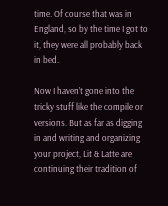time. Of course that was in England, so by the time I got to it, they were all probably back in bed.

Now I haven’t gone into the tricky stuff like the compile or versions. But as far as digging in and writing and organizing your project, Lit & Latte are continuing their tradition of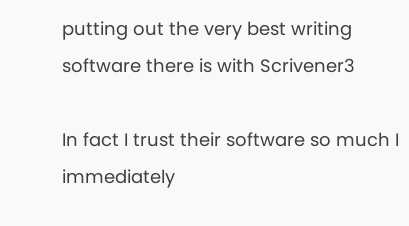putting out the very best writing software there is with Scrivener3

In fact I trust their software so much I immediately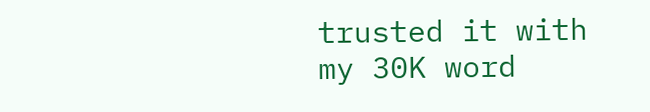trusted it with my 30K word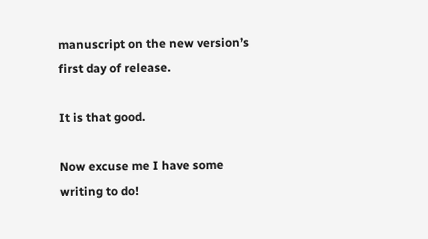manuscript on the new version’s first day of release.

It is that good.

Now excuse me I have some writing to do!